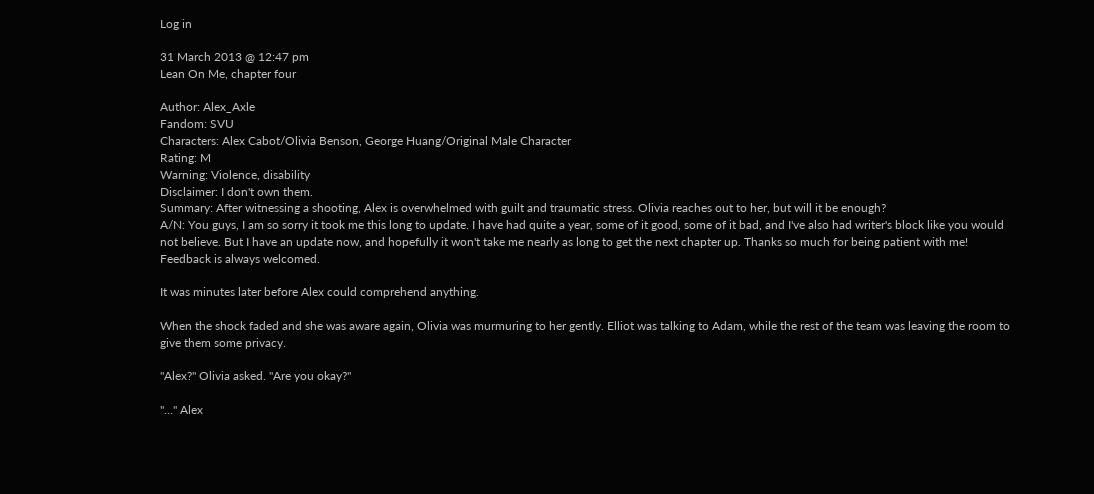Log in

31 March 2013 @ 12:47 pm
Lean On Me, chapter four

Author: Alex_Axle
Fandom: SVU
Characters: Alex Cabot/Olivia Benson, George Huang/Original Male Character
Rating: M
Warning: Violence, disability
Disclaimer: I don't own them.
Summary: After witnessing a shooting, Alex is overwhelmed with guilt and traumatic stress. Olivia reaches out to her, but will it be enough?
A/N: You guys, I am so sorry it took me this long to update. I have had quite a year, some of it good, some of it bad, and I've also had writer's block like you would not believe. But I have an update now, and hopefully it won't take me nearly as long to get the next chapter up. Thanks so much for being patient with me! Feedback is always welcomed.

It was minutes later before Alex could comprehend anything.

When the shock faded and she was aware again, Olivia was murmuring to her gently. Elliot was talking to Adam, while the rest of the team was leaving the room to give them some privacy.

"Alex?" Olivia asked. "Are you okay?"

"…" Alex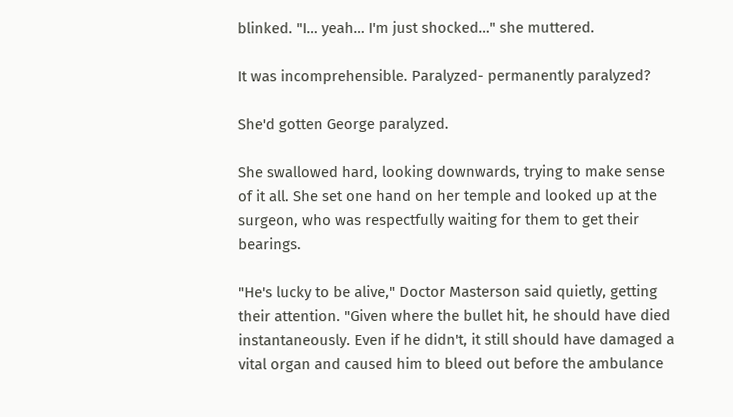blinked. "I… yeah… I'm just shocked…" she muttered.

It was incomprehensible. Paralyzed- permanently paralyzed?

She'd gotten George paralyzed.

She swallowed hard, looking downwards, trying to make sense of it all. She set one hand on her temple and looked up at the surgeon, who was respectfully waiting for them to get their bearings.

"He's lucky to be alive," Doctor Masterson said quietly, getting their attention. "Given where the bullet hit, he should have died instantaneously. Even if he didn't, it still should have damaged a vital organ and caused him to bleed out before the ambulance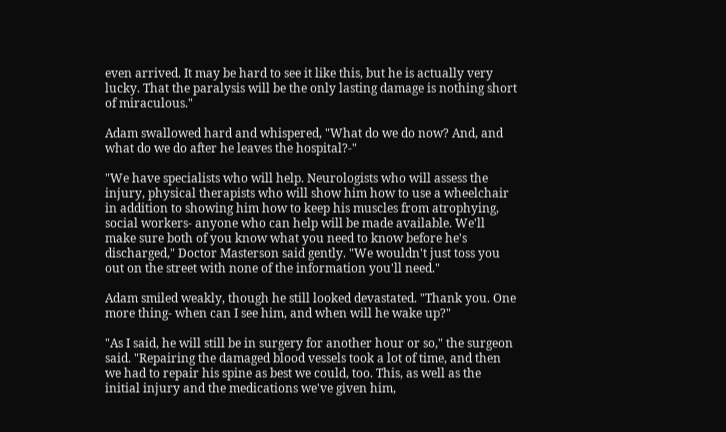even arrived. It may be hard to see it like this, but he is actually very lucky. That the paralysis will be the only lasting damage is nothing short of miraculous."

Adam swallowed hard and whispered, "What do we do now? And, and what do we do after he leaves the hospital?-"

"We have specialists who will help. Neurologists who will assess the injury, physical therapists who will show him how to use a wheelchair in addition to showing him how to keep his muscles from atrophying, social workers- anyone who can help will be made available. We'll make sure both of you know what you need to know before he's discharged," Doctor Masterson said gently. "We wouldn't just toss you out on the street with none of the information you'll need."

Adam smiled weakly, though he still looked devastated. "Thank you. One more thing- when can I see him, and when will he wake up?"

"As I said, he will still be in surgery for another hour or so," the surgeon said. "Repairing the damaged blood vessels took a lot of time, and then we had to repair his spine as best we could, too. This, as well as the initial injury and the medications we've given him,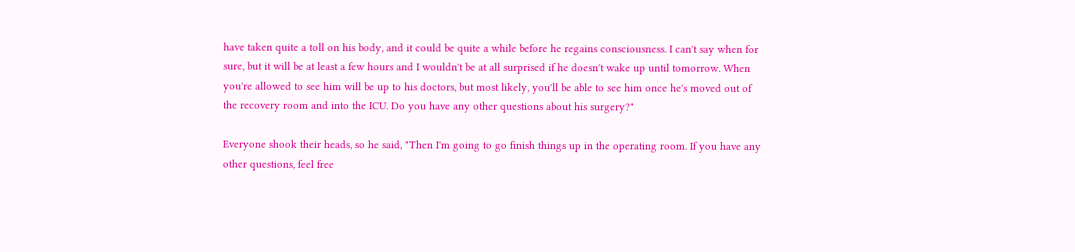have taken quite a toll on his body, and it could be quite a while before he regains consciousness. I can't say when for sure, but it will be at least a few hours and I wouldn't be at all surprised if he doesn't wake up until tomorrow. When you're allowed to see him will be up to his doctors, but most likely, you'll be able to see him once he's moved out of the recovery room and into the ICU. Do you have any other questions about his surgery?"

Everyone shook their heads, so he said, "Then I'm going to go finish things up in the operating room. If you have any other questions, feel free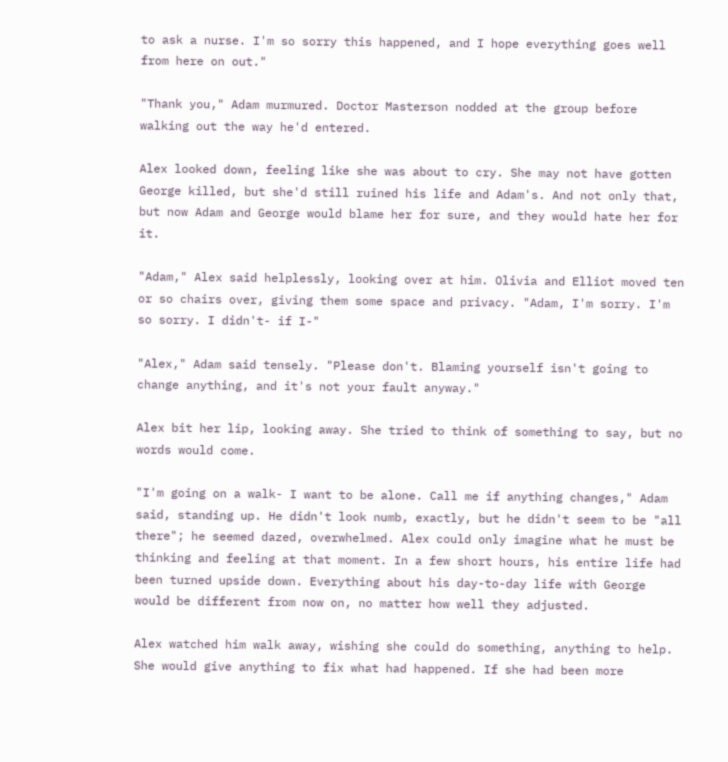to ask a nurse. I'm so sorry this happened, and I hope everything goes well from here on out."

"Thank you," Adam murmured. Doctor Masterson nodded at the group before walking out the way he'd entered.

Alex looked down, feeling like she was about to cry. She may not have gotten George killed, but she'd still ruined his life and Adam's. And not only that, but now Adam and George would blame her for sure, and they would hate her for it.

"Adam," Alex said helplessly, looking over at him. Olivia and Elliot moved ten or so chairs over, giving them some space and privacy. "Adam, I'm sorry. I'm so sorry. I didn't- if I-"

"Alex," Adam said tensely. "Please don't. Blaming yourself isn't going to change anything, and it's not your fault anyway."

Alex bit her lip, looking away. She tried to think of something to say, but no words would come.

"I'm going on a walk- I want to be alone. Call me if anything changes," Adam said, standing up. He didn't look numb, exactly, but he didn't seem to be "all there"; he seemed dazed, overwhelmed. Alex could only imagine what he must be thinking and feeling at that moment. In a few short hours, his entire life had been turned upside down. Everything about his day-to-day life with George would be different from now on, no matter how well they adjusted.

Alex watched him walk away, wishing she could do something, anything to help. She would give anything to fix what had happened. If she had been more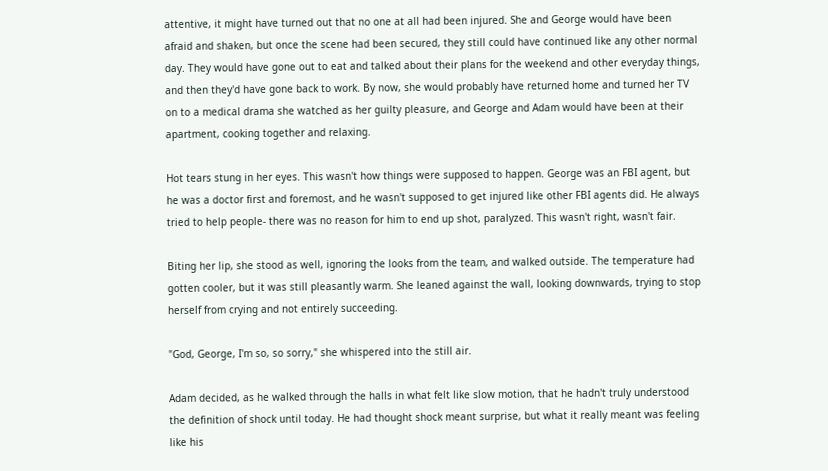attentive, it might have turned out that no one at all had been injured. She and George would have been afraid and shaken, but once the scene had been secured, they still could have continued like any other normal day. They would have gone out to eat and talked about their plans for the weekend and other everyday things, and then they'd have gone back to work. By now, she would probably have returned home and turned her TV on to a medical drama she watched as her guilty pleasure, and George and Adam would have been at their apartment, cooking together and relaxing.

Hot tears stung in her eyes. This wasn't how things were supposed to happen. George was an FBI agent, but he was a doctor first and foremost, and he wasn't supposed to get injured like other FBI agents did. He always tried to help people- there was no reason for him to end up shot, paralyzed. This wasn't right, wasn't fair.

Biting her lip, she stood as well, ignoring the looks from the team, and walked outside. The temperature had gotten cooler, but it was still pleasantly warm. She leaned against the wall, looking downwards, trying to stop herself from crying and not entirely succeeding.

"God, George, I'm so, so sorry," she whispered into the still air.

Adam decided, as he walked through the halls in what felt like slow motion, that he hadn't truly understood the definition of shock until today. He had thought shock meant surprise, but what it really meant was feeling like his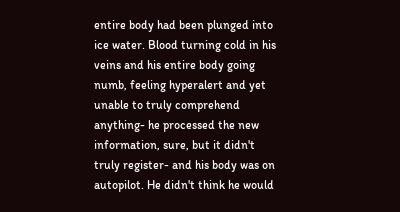entire body had been plunged into ice water. Blood turning cold in his veins and his entire body going numb, feeling hyperalert and yet unable to truly comprehend anything- he processed the new information, sure, but it didn't truly register- and his body was on autopilot. He didn't think he would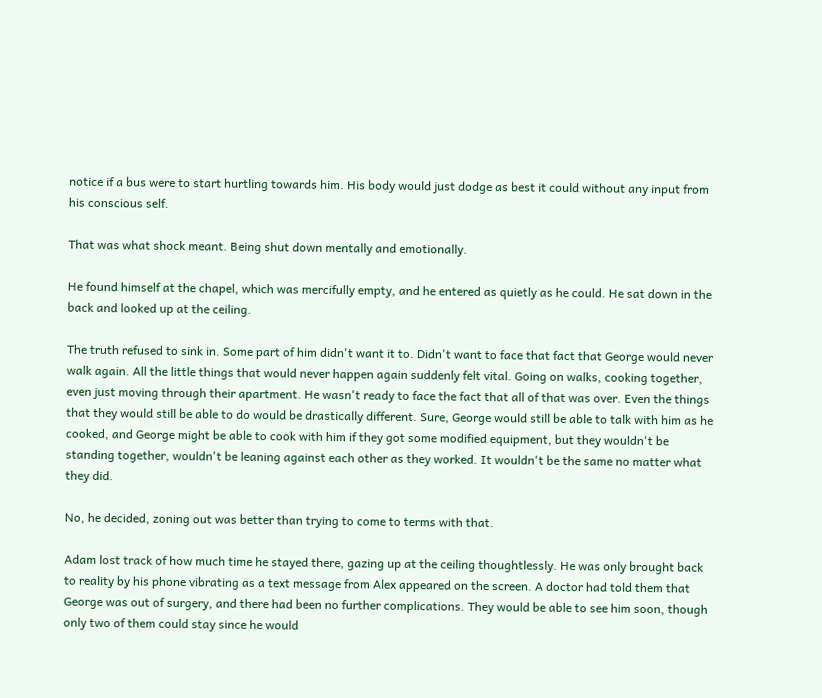notice if a bus were to start hurtling towards him. His body would just dodge as best it could without any input from his conscious self.

That was what shock meant. Being shut down mentally and emotionally.

He found himself at the chapel, which was mercifully empty, and he entered as quietly as he could. He sat down in the back and looked up at the ceiling.

The truth refused to sink in. Some part of him didn't want it to. Didn't want to face that fact that George would never walk again. All the little things that would never happen again suddenly felt vital. Going on walks, cooking together, even just moving through their apartment. He wasn't ready to face the fact that all of that was over. Even the things that they would still be able to do would be drastically different. Sure, George would still be able to talk with him as he cooked, and George might be able to cook with him if they got some modified equipment, but they wouldn't be standing together, wouldn't be leaning against each other as they worked. It wouldn't be the same no matter what they did.

No, he decided, zoning out was better than trying to come to terms with that.

Adam lost track of how much time he stayed there, gazing up at the ceiling thoughtlessly. He was only brought back to reality by his phone vibrating as a text message from Alex appeared on the screen. A doctor had told them that George was out of surgery, and there had been no further complications. They would be able to see him soon, though only two of them could stay since he would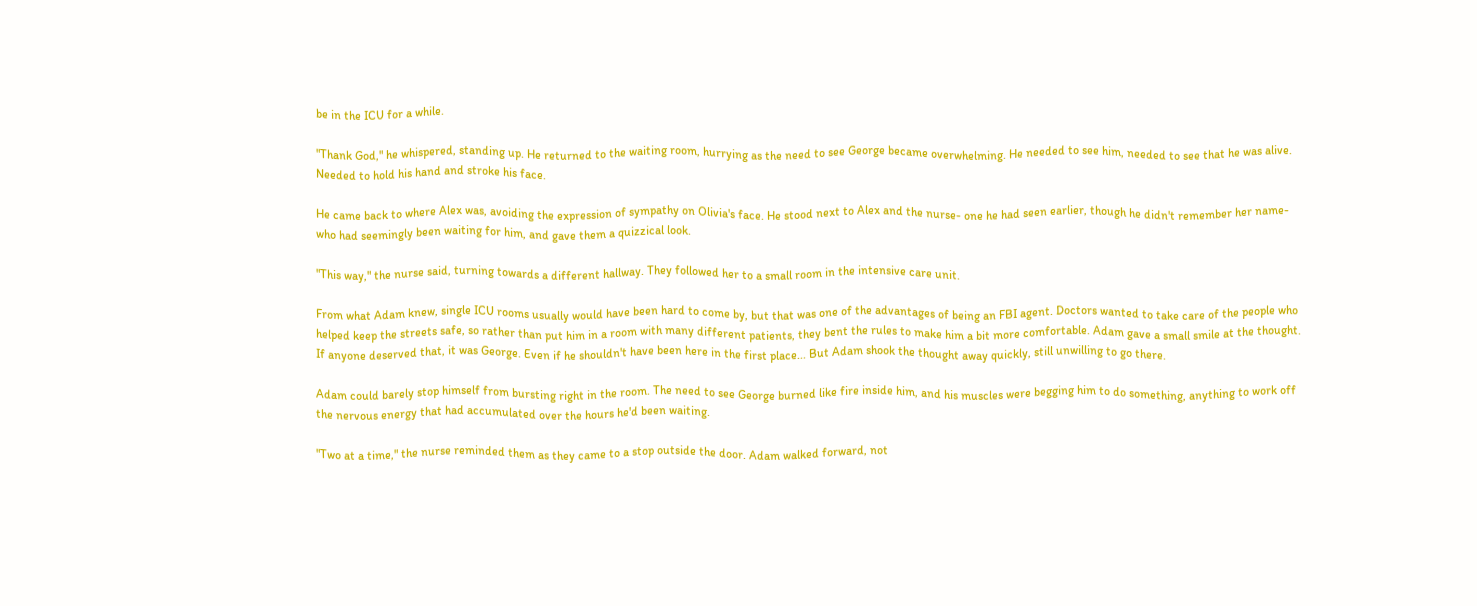be in the ICU for a while.

"Thank God," he whispered, standing up. He returned to the waiting room, hurrying as the need to see George became overwhelming. He needed to see him, needed to see that he was alive. Needed to hold his hand and stroke his face.

He came back to where Alex was, avoiding the expression of sympathy on Olivia's face. He stood next to Alex and the nurse- one he had seen earlier, though he didn't remember her name- who had seemingly been waiting for him, and gave them a quizzical look.

"This way," the nurse said, turning towards a different hallway. They followed her to a small room in the intensive care unit.

From what Adam knew, single ICU rooms usually would have been hard to come by, but that was one of the advantages of being an FBI agent. Doctors wanted to take care of the people who helped keep the streets safe, so rather than put him in a room with many different patients, they bent the rules to make him a bit more comfortable. Adam gave a small smile at the thought. If anyone deserved that, it was George. Even if he shouldn't have been here in the first place... But Adam shook the thought away quickly, still unwilling to go there.

Adam could barely stop himself from bursting right in the room. The need to see George burned like fire inside him, and his muscles were begging him to do something, anything to work off the nervous energy that had accumulated over the hours he'd been waiting.

"Two at a time," the nurse reminded them as they came to a stop outside the door. Adam walked forward, not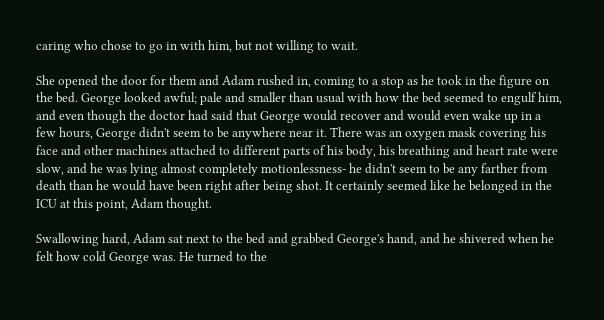caring who chose to go in with him, but not willing to wait.

She opened the door for them and Adam rushed in, coming to a stop as he took in the figure on the bed. George looked awful; pale and smaller than usual with how the bed seemed to engulf him, and even though the doctor had said that George would recover and would even wake up in a few hours, George didn't seem to be anywhere near it. There was an oxygen mask covering his face and other machines attached to different parts of his body, his breathing and heart rate were slow, and he was lying almost completely motionlessness- he didn't seem to be any farther from death than he would have been right after being shot. It certainly seemed like he belonged in the ICU at this point, Adam thought.

Swallowing hard, Adam sat next to the bed and grabbed George's hand, and he shivered when he felt how cold George was. He turned to the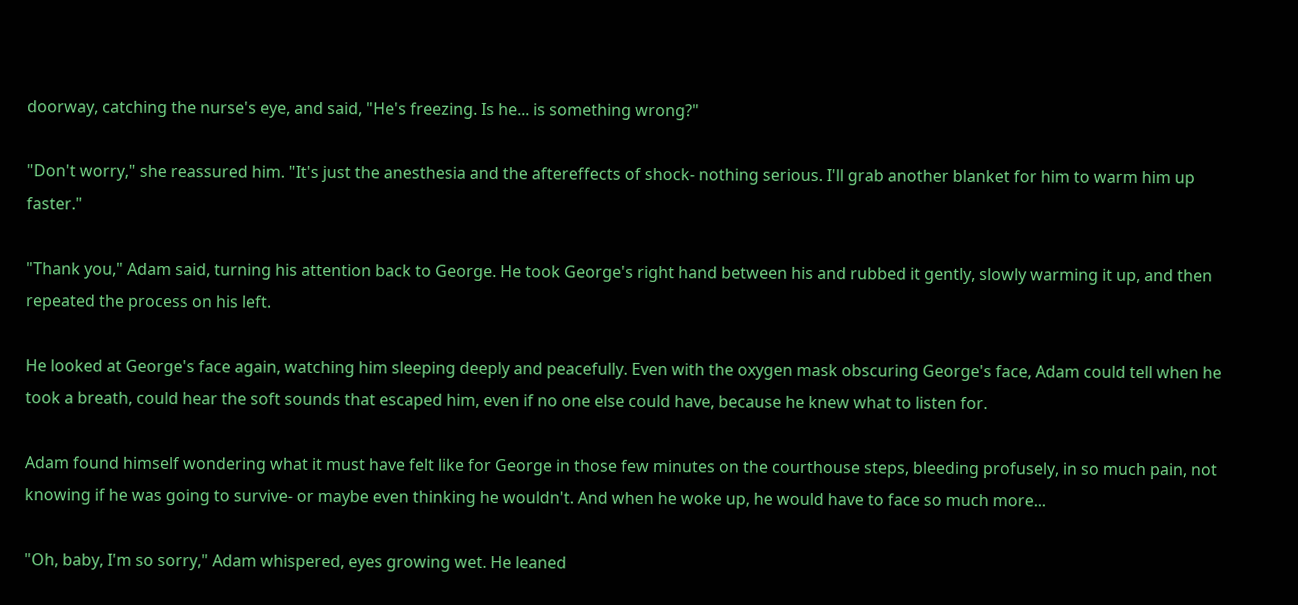doorway, catching the nurse's eye, and said, "He's freezing. Is he... is something wrong?"

"Don't worry," she reassured him. "It's just the anesthesia and the aftereffects of shock- nothing serious. I'll grab another blanket for him to warm him up faster."

"Thank you," Adam said, turning his attention back to George. He took George's right hand between his and rubbed it gently, slowly warming it up, and then repeated the process on his left.

He looked at George's face again, watching him sleeping deeply and peacefully. Even with the oxygen mask obscuring George's face, Adam could tell when he took a breath, could hear the soft sounds that escaped him, even if no one else could have, because he knew what to listen for.

Adam found himself wondering what it must have felt like for George in those few minutes on the courthouse steps, bleeding profusely, in so much pain, not knowing if he was going to survive- or maybe even thinking he wouldn't. And when he woke up, he would have to face so much more...

"Oh, baby, I'm so sorry," Adam whispered, eyes growing wet. He leaned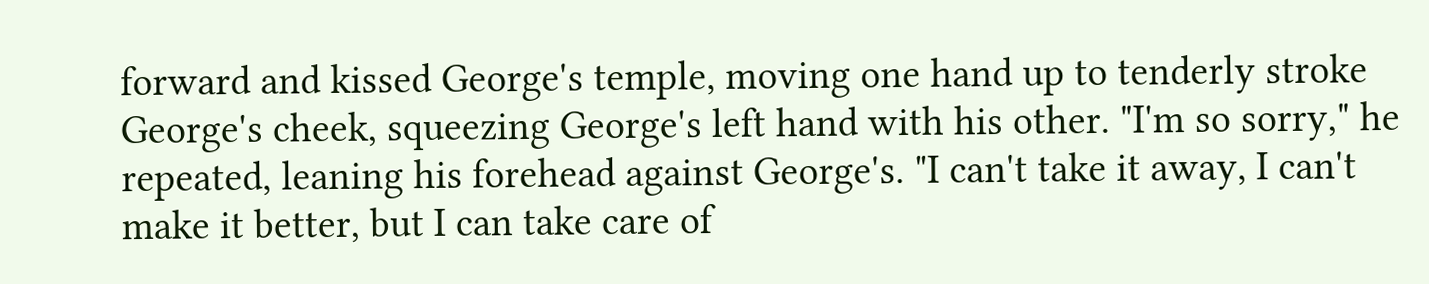forward and kissed George's temple, moving one hand up to tenderly stroke George's cheek, squeezing George's left hand with his other. "I'm so sorry," he repeated, leaning his forehead against George's. "I can't take it away, I can't make it better, but I can take care of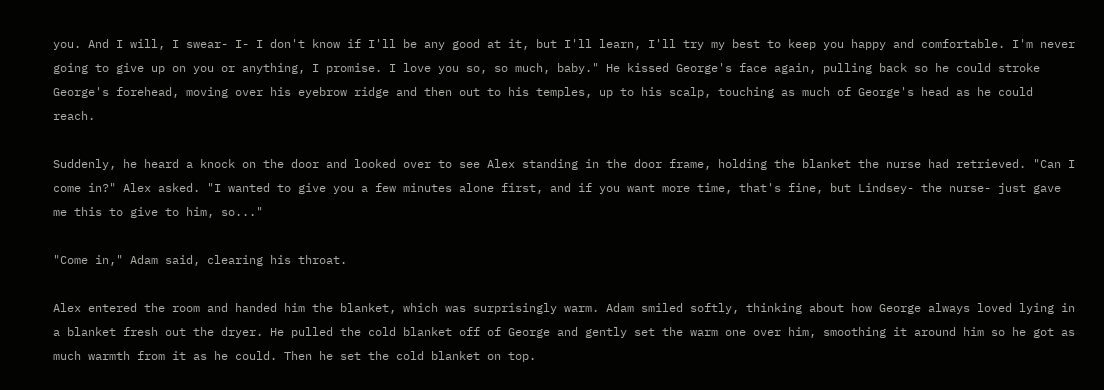you. And I will, I swear- I- I don't know if I'll be any good at it, but I'll learn, I'll try my best to keep you happy and comfortable. I'm never going to give up on you or anything, I promise. I love you so, so much, baby." He kissed George's face again, pulling back so he could stroke George's forehead, moving over his eyebrow ridge and then out to his temples, up to his scalp, touching as much of George's head as he could reach.

Suddenly, he heard a knock on the door and looked over to see Alex standing in the door frame, holding the blanket the nurse had retrieved. "Can I come in?" Alex asked. "I wanted to give you a few minutes alone first, and if you want more time, that's fine, but Lindsey- the nurse- just gave me this to give to him, so..."

"Come in," Adam said, clearing his throat.

Alex entered the room and handed him the blanket, which was surprisingly warm. Adam smiled softly, thinking about how George always loved lying in a blanket fresh out the dryer. He pulled the cold blanket off of George and gently set the warm one over him, smoothing it around him so he got as much warmth from it as he could. Then he set the cold blanket on top.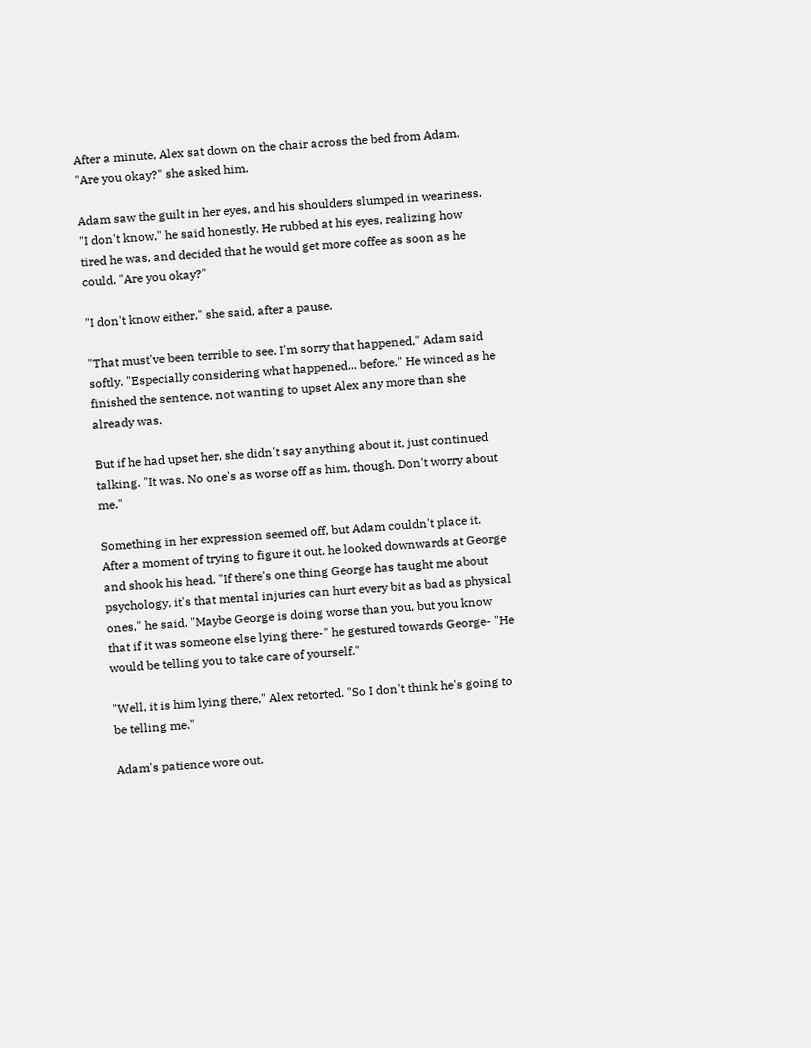After a minute, Alex sat down on the chair across the bed from Adam. "Are you okay?" she asked him.

Adam saw the guilt in her eyes, and his shoulders slumped in weariness. "I don't know," he said honestly. He rubbed at his eyes, realizing how tired he was, and decided that he would get more coffee as soon as he could. "Are you okay?"

"I don't know either," she said, after a pause.

"That must've been terrible to see. I'm sorry that happened," Adam said softly. "Especially considering what happened... before." He winced as he finished the sentence, not wanting to upset Alex any more than she already was.

But if he had upset her, she didn't say anything about it, just continued talking. "It was. No one's as worse off as him, though. Don't worry about me."

Something in her expression seemed off, but Adam couldn't place it. After a moment of trying to figure it out, he looked downwards at George and shook his head. "If there's one thing George has taught me about psychology, it's that mental injuries can hurt every bit as bad as physical ones," he said. "Maybe George is doing worse than you, but you know that if it was someone else lying there-" he gestured towards George- "He would be telling you to take care of yourself."

"Well, it is him lying there," Alex retorted. "So I don't think he's going to be telling me."

Adam's patience wore out.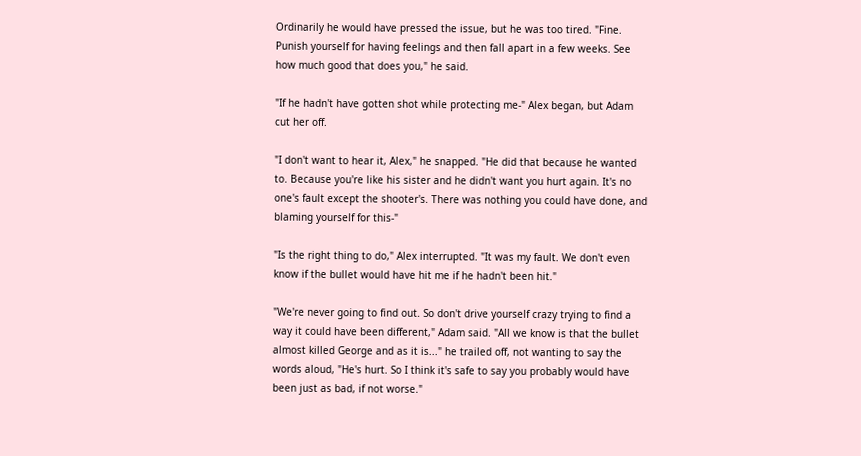Ordinarily he would have pressed the issue, but he was too tired. "Fine. Punish yourself for having feelings and then fall apart in a few weeks. See how much good that does you," he said.

"If he hadn't have gotten shot while protecting me-" Alex began, but Adam cut her off.

"I don't want to hear it, Alex," he snapped. "He did that because he wanted to. Because you're like his sister and he didn't want you hurt again. It's no one's fault except the shooter's. There was nothing you could have done, and blaming yourself for this-"

"Is the right thing to do," Alex interrupted. "It was my fault. We don't even know if the bullet would have hit me if he hadn't been hit."

"We're never going to find out. So don't drive yourself crazy trying to find a way it could have been different," Adam said. "All we know is that the bullet almost killed George and as it is..." he trailed off, not wanting to say the words aloud, "He's hurt. So I think it's safe to say you probably would have been just as bad, if not worse."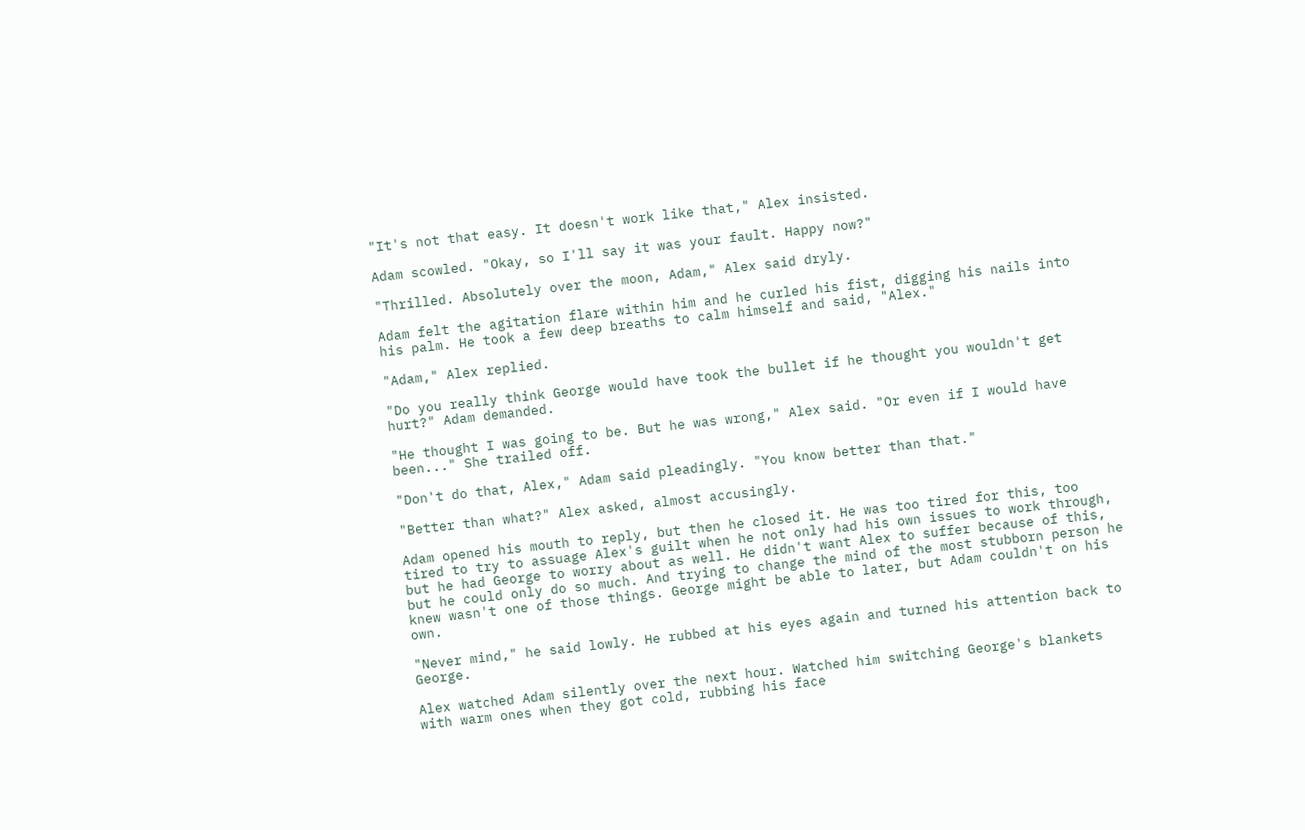"It's not that easy. It doesn't work like that," Alex insisted.

Adam scowled. "Okay, so I'll say it was your fault. Happy now?"

"Thrilled. Absolutely over the moon, Adam," Alex said dryly.

Adam felt the agitation flare within him and he curled his fist, digging his nails into his palm. He took a few deep breaths to calm himself and said, "Alex."

"Adam," Alex replied.

"Do you really think George would have took the bullet if he thought you wouldn't get hurt?" Adam demanded.

"He thought I was going to be. But he was wrong," Alex said. "Or even if I would have been..." She trailed off.

"Don't do that, Alex," Adam said pleadingly. "You know better than that."

"Better than what?" Alex asked, almost accusingly.

Adam opened his mouth to reply, but then he closed it. He was too tired for this, too tired to try to assuage Alex's guilt when he not only had his own issues to work through, but he had George to worry about as well. He didn't want Alex to suffer because of this, but he could only do so much. And trying to change the mind of the most stubborn person he knew wasn't one of those things. George might be able to later, but Adam couldn't on his own.

"Never mind," he said lowly. He rubbed at his eyes again and turned his attention back to George.

Alex watched Adam silently over the next hour. Watched him switching George's blankets with warm ones when they got cold, rubbing his face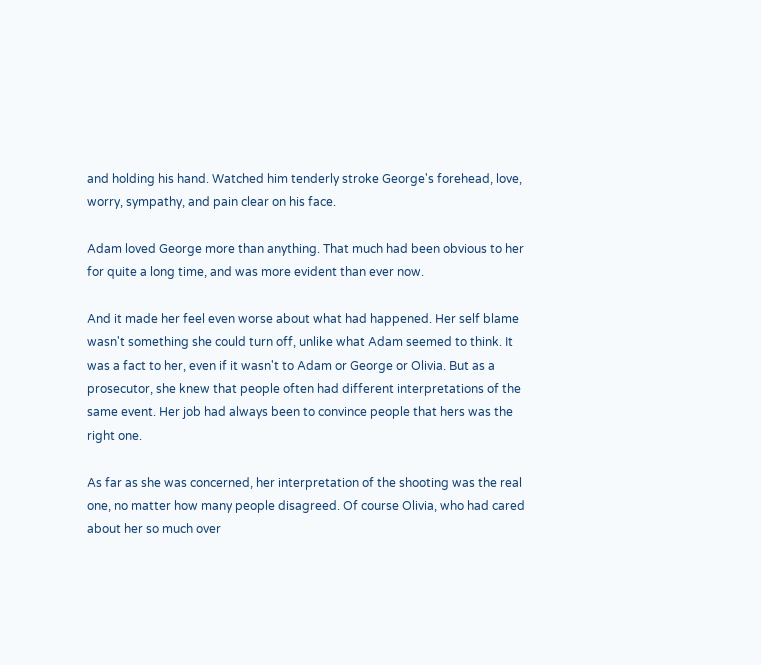and holding his hand. Watched him tenderly stroke George's forehead, love, worry, sympathy, and pain clear on his face.

Adam loved George more than anything. That much had been obvious to her for quite a long time, and was more evident than ever now.

And it made her feel even worse about what had happened. Her self blame wasn't something she could turn off, unlike what Adam seemed to think. It was a fact to her, even if it wasn't to Adam or George or Olivia. But as a prosecutor, she knew that people often had different interpretations of the same event. Her job had always been to convince people that hers was the right one.

As far as she was concerned, her interpretation of the shooting was the real one, no matter how many people disagreed. Of course Olivia, who had cared about her so much over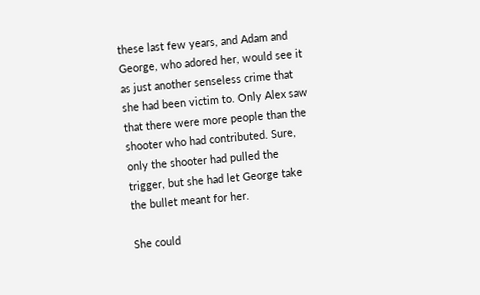these last few years, and Adam and George, who adored her, would see it as just another senseless crime that she had been victim to. Only Alex saw that there were more people than the shooter who had contributed. Sure, only the shooter had pulled the trigger, but she had let George take the bullet meant for her.

She could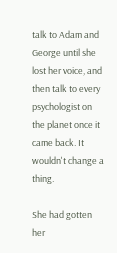talk to Adam and George until she lost her voice, and then talk to every psychologist on the planet once it came back. It wouldn't change a thing.

She had gotten her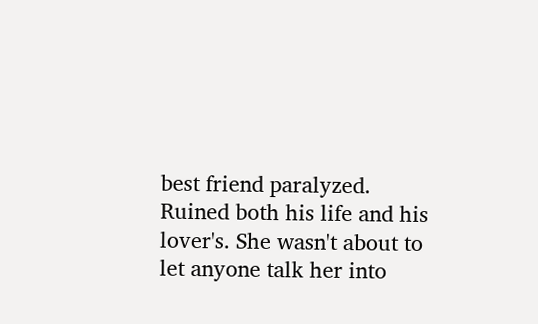best friend paralyzed. Ruined both his life and his lover's. She wasn't about to let anyone talk her into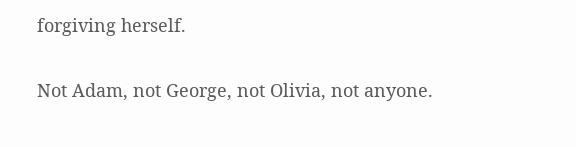forgiving herself.

Not Adam, not George, not Olivia, not anyone.